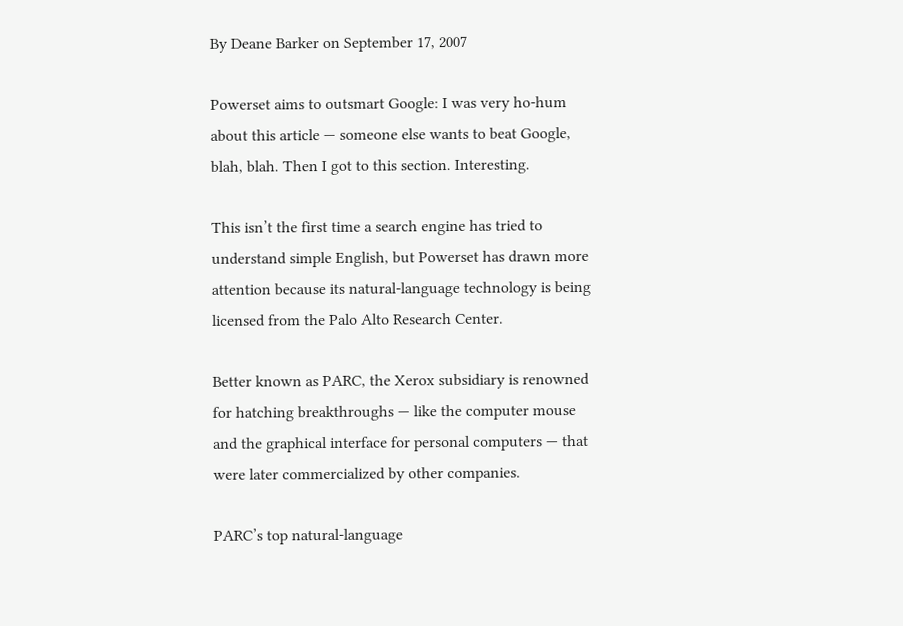By Deane Barker on September 17, 2007

Powerset aims to outsmart Google: I was very ho-hum about this article — someone else wants to beat Google, blah, blah. Then I got to this section. Interesting.

This isn’t the first time a search engine has tried to understand simple English, but Powerset has drawn more attention because its natural-language technology is being licensed from the Palo Alto Research Center.

Better known as PARC, the Xerox subsidiary is renowned for hatching breakthroughs — like the computer mouse and the graphical interface for personal computers — that were later commercialized by other companies.

PARC’s top natural-language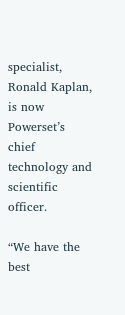specialist, Ronald Kaplan, is now Powerset’s chief technology and scientific officer.

“We have the best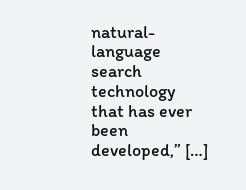natural-language search technology that has ever been developed,” […]